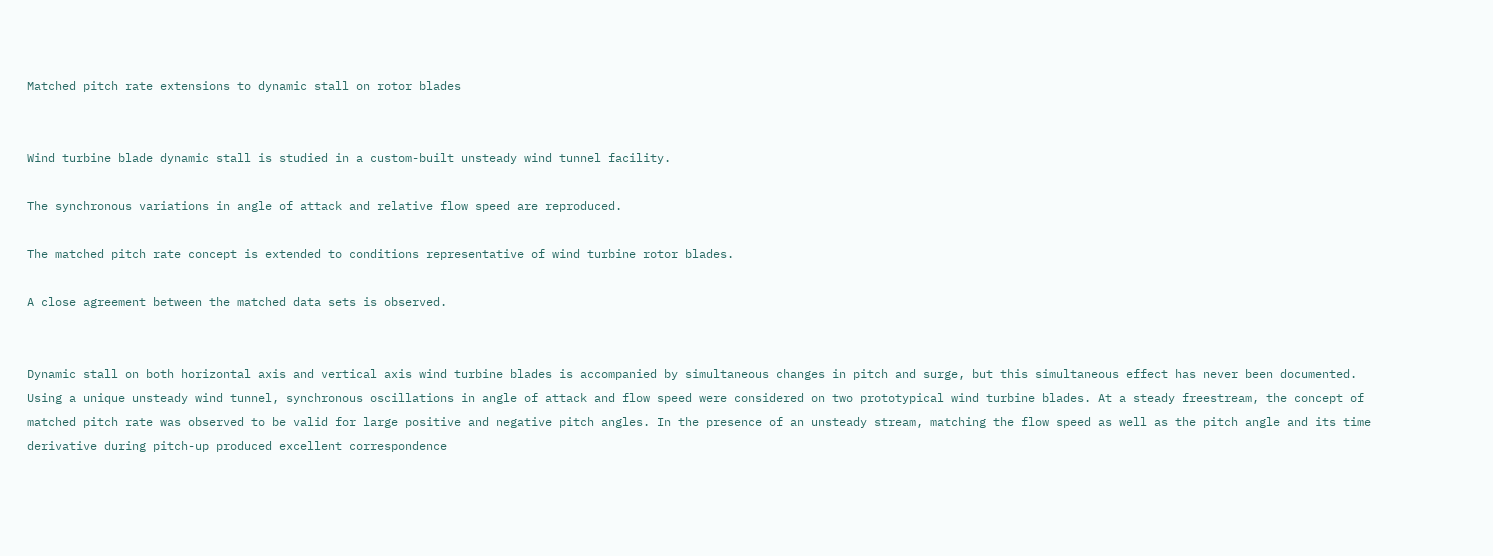Matched pitch rate extensions to dynamic stall on rotor blades


Wind turbine blade dynamic stall is studied in a custom-built unsteady wind tunnel facility.

The synchronous variations in angle of attack and relative flow speed are reproduced.

The matched pitch rate concept is extended to conditions representative of wind turbine rotor blades.

A close agreement between the matched data sets is observed.


Dynamic stall on both horizontal axis and vertical axis wind turbine blades is accompanied by simultaneous changes in pitch and surge, but this simultaneous effect has never been documented. Using a unique unsteady wind tunnel, synchronous oscillations in angle of attack and flow speed were considered on two prototypical wind turbine blades. At a steady freestream, the concept of matched pitch rate was observed to be valid for large positive and negative pitch angles. In the presence of an unsteady stream, matching the flow speed as well as the pitch angle and its time derivative during pitch-up produced excellent correspondence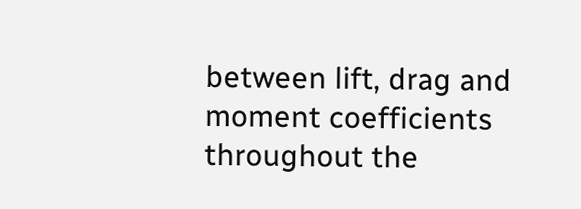between lift, drag and moment coefficients throughout the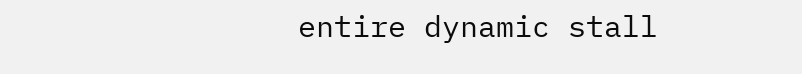entire dynamic stall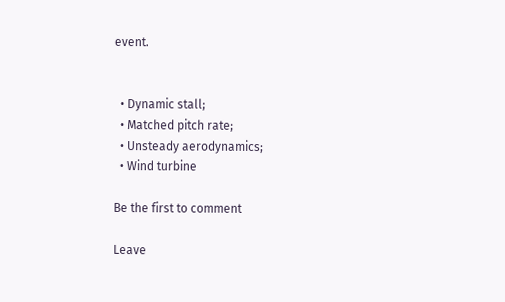event.


  • Dynamic stall;
  • Matched pitch rate;
  • Unsteady aerodynamics;
  • Wind turbine

Be the first to comment

Leave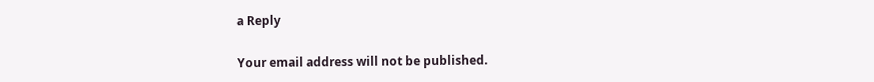a Reply

Your email address will not be published.